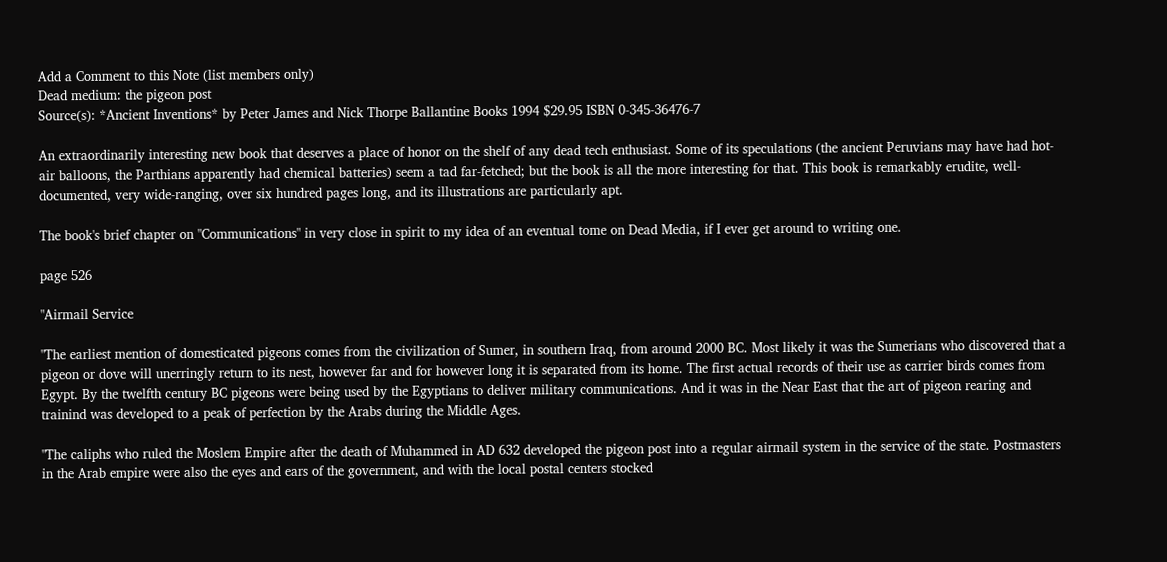Add a Comment to this Note (list members only)
Dead medium: the pigeon post
Source(s): *Ancient Inventions* by Peter James and Nick Thorpe Ballantine Books 1994 $29.95 ISBN 0-345-36476-7

An extraordinarily interesting new book that deserves a place of honor on the shelf of any dead tech enthusiast. Some of its speculations (the ancient Peruvians may have had hot-air balloons, the Parthians apparently had chemical batteries) seem a tad far-fetched; but the book is all the more interesting for that. This book is remarkably erudite, well- documented, very wide-ranging, over six hundred pages long, and its illustrations are particularly apt.

The book's brief chapter on "Communications" in very close in spirit to my idea of an eventual tome on Dead Media, if I ever get around to writing one.

page 526

"Airmail Service

"The earliest mention of domesticated pigeons comes from the civilization of Sumer, in southern Iraq, from around 2000 BC. Most likely it was the Sumerians who discovered that a pigeon or dove will unerringly return to its nest, however far and for however long it is separated from its home. The first actual records of their use as carrier birds comes from Egypt. By the twelfth century BC pigeons were being used by the Egyptians to deliver military communications. And it was in the Near East that the art of pigeon rearing and trainind was developed to a peak of perfection by the Arabs during the Middle Ages.

"The caliphs who ruled the Moslem Empire after the death of Muhammed in AD 632 developed the pigeon post into a regular airmail system in the service of the state. Postmasters in the Arab empire were also the eyes and ears of the government, and with the local postal centers stocked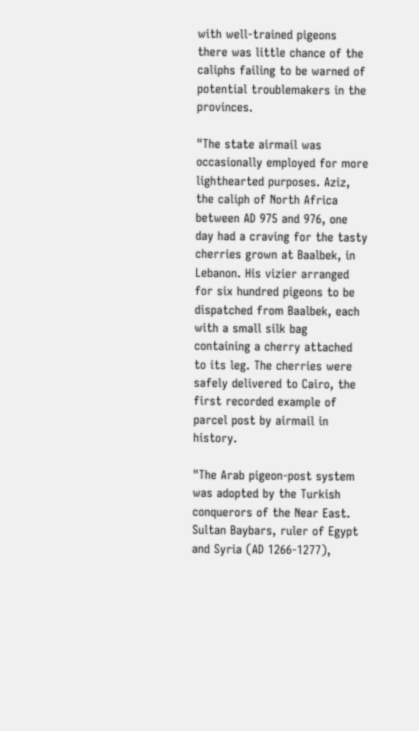with well-trained pigeons there was little chance of the caliphs failing to be warned of potential troublemakers in the provinces.

"The state airmail was occasionally employed for more lighthearted purposes. Aziz, the caliph of North Africa between AD 975 and 976, one day had a craving for the tasty cherries grown at Baalbek, in Lebanon. His vizier arranged for six hundred pigeons to be dispatched from Baalbek, each with a small silk bag containing a cherry attached to its leg. The cherries were safely delivered to Cairo, the first recorded example of parcel post by airmail in history.

"The Arab pigeon-post system was adopted by the Turkish conquerors of the Near East. Sultan Baybars, ruler of Egypt and Syria (AD 1266-1277),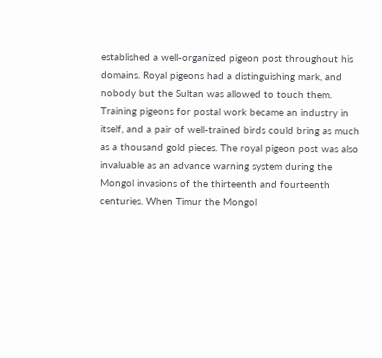established a well-organized pigeon post throughout his domains. Royal pigeons had a distinguishing mark, and nobody but the Sultan was allowed to touch them. Training pigeons for postal work became an industry in itself, and a pair of well-trained birds could bring as much as a thousand gold pieces. The royal pigeon post was also invaluable as an advance warning system during the Mongol invasions of the thirteenth and fourteenth centuries. When Timur the Mongol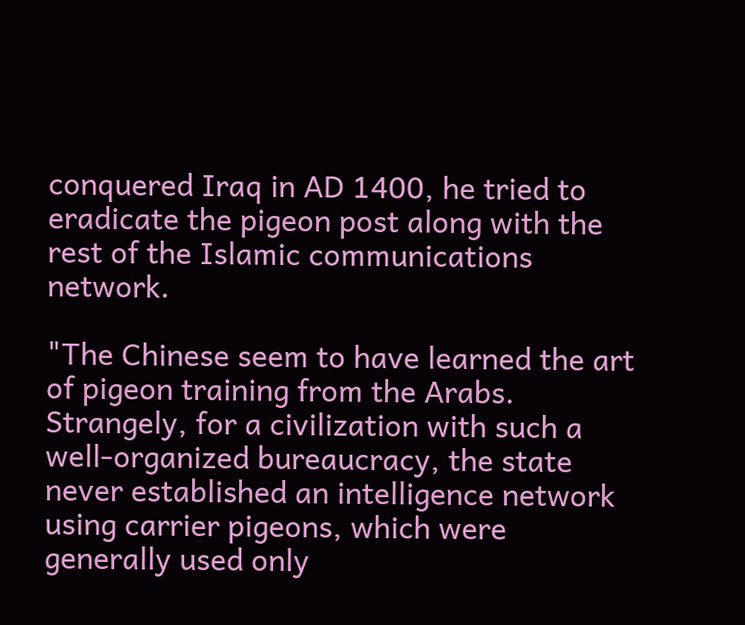conquered Iraq in AD 1400, he tried to eradicate the pigeon post along with the rest of the Islamic communications network.

"The Chinese seem to have learned the art of pigeon training from the Arabs. Strangely, for a civilization with such a well-organized bureaucracy, the state never established an intelligence network using carrier pigeons, which were generally used only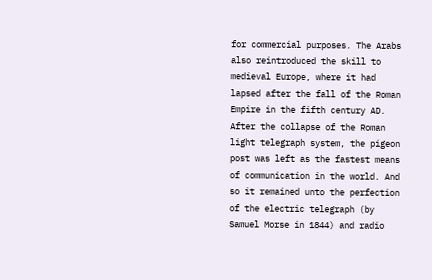for commercial purposes. The Arabs also reintroduced the skill to medieval Europe, where it had lapsed after the fall of the Roman Empire in the fifth century AD. After the collapse of the Roman light telegraph system, the pigeon post was left as the fastest means of communication in the world. And so it remained unto the perfection of the electric telegraph (by Samuel Morse in 1844) and radio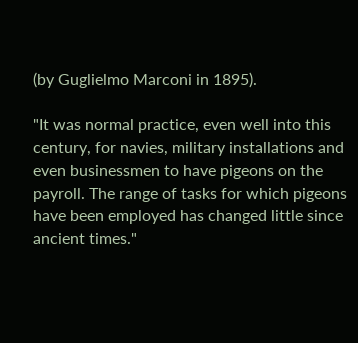(by Guglielmo Marconi in 1895).

"It was normal practice, even well into this century, for navies, military installations and even businessmen to have pigeons on the payroll. The range of tasks for which pigeons have been employed has changed little since ancient times."